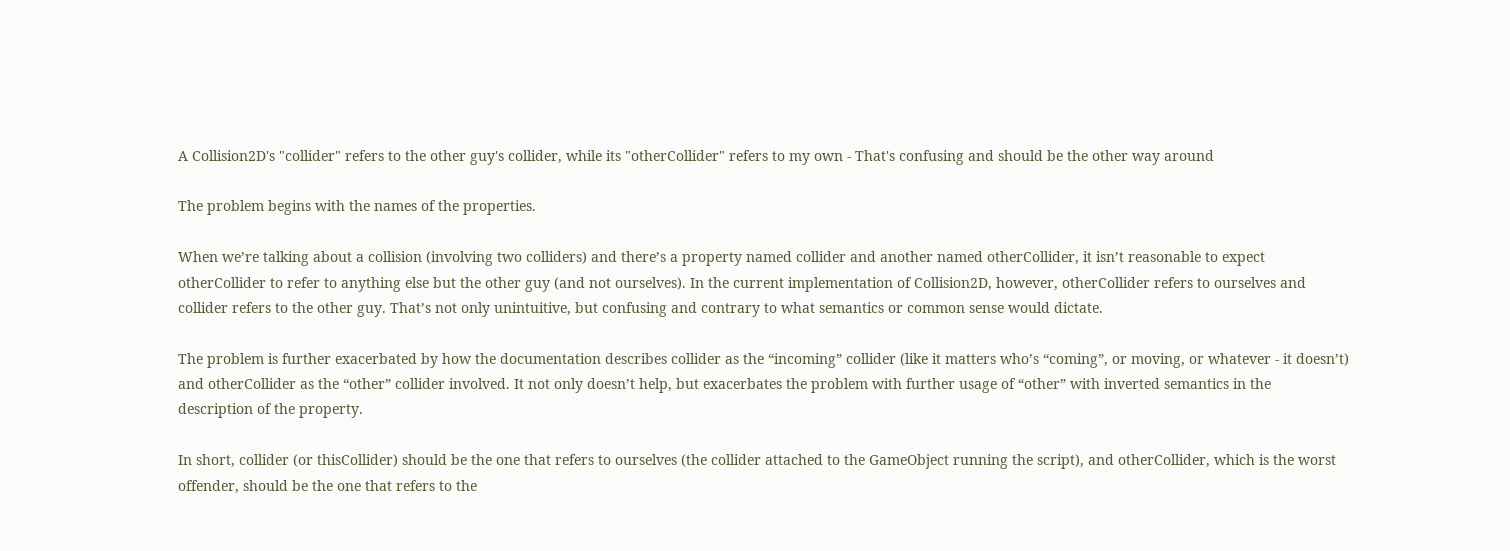A Collision2D's "collider" refers to the other guy's collider, while its "otherCollider" refers to my own - That's confusing and should be the other way around

The problem begins with the names of the properties.

When we’re talking about a collision (involving two colliders) and there’s a property named collider and another named otherCollider, it isn’t reasonable to expect otherCollider to refer to anything else but the other guy (and not ourselves). In the current implementation of Collision2D, however, otherCollider refers to ourselves and collider refers to the other guy. That’s not only unintuitive, but confusing and contrary to what semantics or common sense would dictate.

The problem is further exacerbated by how the documentation describes collider as the “incoming” collider (like it matters who’s “coming”, or moving, or whatever - it doesn’t) and otherCollider as the “other” collider involved. It not only doesn’t help, but exacerbates the problem with further usage of “other” with inverted semantics in the description of the property.

In short, collider (or thisCollider) should be the one that refers to ourselves (the collider attached to the GameObject running the script), and otherCollider, which is the worst offender, should be the one that refers to the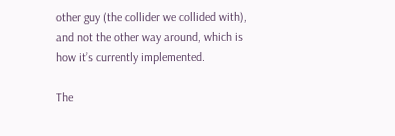other guy (the collider we collided with), and not the other way around, which is how it’s currently implemented.

The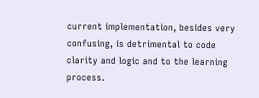current implementation, besides very confusing, is detrimental to code clarity and logic and to the learning process.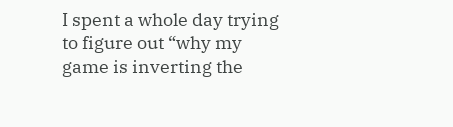I spent a whole day trying to figure out “why my game is inverting the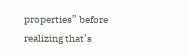properties” before realizing that’s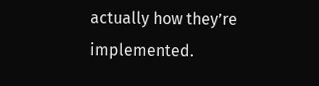actually how they’re implemented.